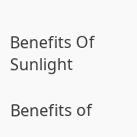Benefits Of Sunlight

Benefits of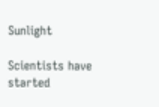Sunlight

Scientists have started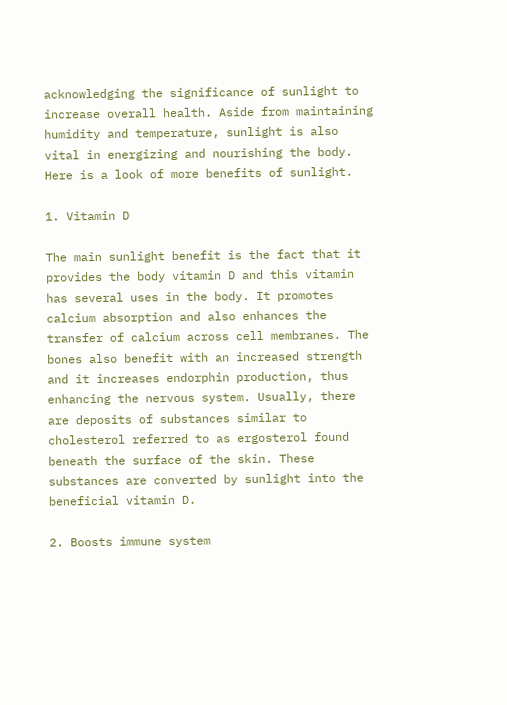acknowledging the significance of sunlight to increase overall health. Aside from maintaining humidity and temperature, sunlight is also vital in energizing and nourishing the body. Here is a look of more benefits of sunlight.

1. Vitamin D

The main sunlight benefit is the fact that it provides the body vitamin D and this vitamin has several uses in the body. It promotes calcium absorption and also enhances the transfer of calcium across cell membranes. The bones also benefit with an increased strength and it increases endorphin production, thus enhancing the nervous system. Usually, there are deposits of substances similar to cholesterol referred to as ergosterol found beneath the surface of the skin. These substances are converted by sunlight into the beneficial vitamin D.

2. Boosts immune system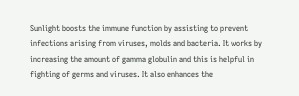Sunlight boosts the immune function by assisting to prevent infections arising from viruses, molds and bacteria. It works by increasing the amount of gamma globulin and this is helpful in fighting of germs and viruses. It also enhances the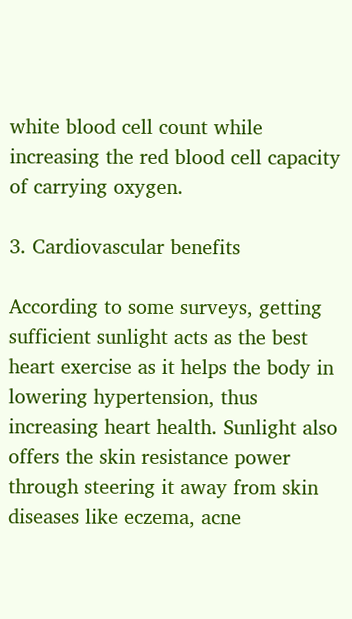white blood cell count while increasing the red blood cell capacity of carrying oxygen.

3. Cardiovascular benefits

According to some surveys, getting sufficient sunlight acts as the best heart exercise as it helps the body in lowering hypertension, thus increasing heart health. Sunlight also offers the skin resistance power through steering it away from skin diseases like eczema, acne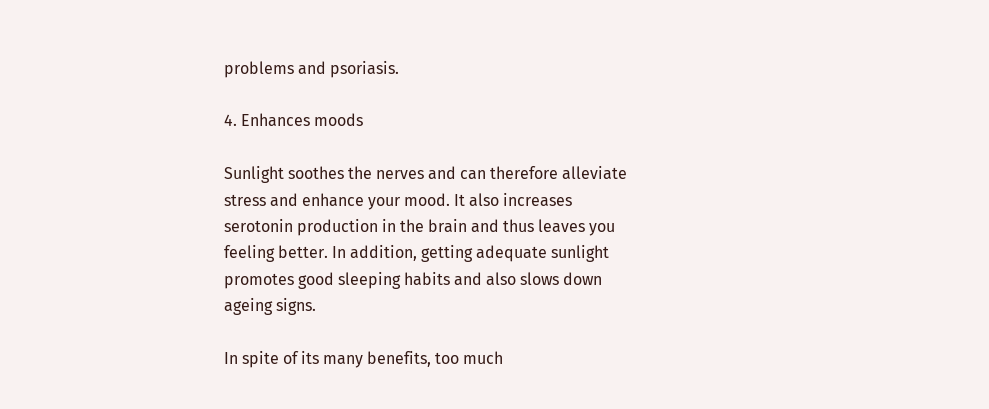problems and psoriasis.

4. Enhances moods

Sunlight soothes the nerves and can therefore alleviate stress and enhance your mood. It also increases serotonin production in the brain and thus leaves you feeling better. In addition, getting adequate sunlight promotes good sleeping habits and also slows down ageing signs.

In spite of its many benefits, too much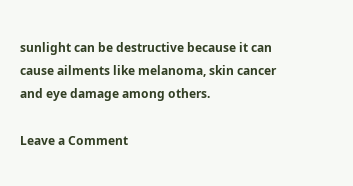sunlight can be destructive because it can cause ailments like melanoma, skin cancer and eye damage among others.

Leave a Comment